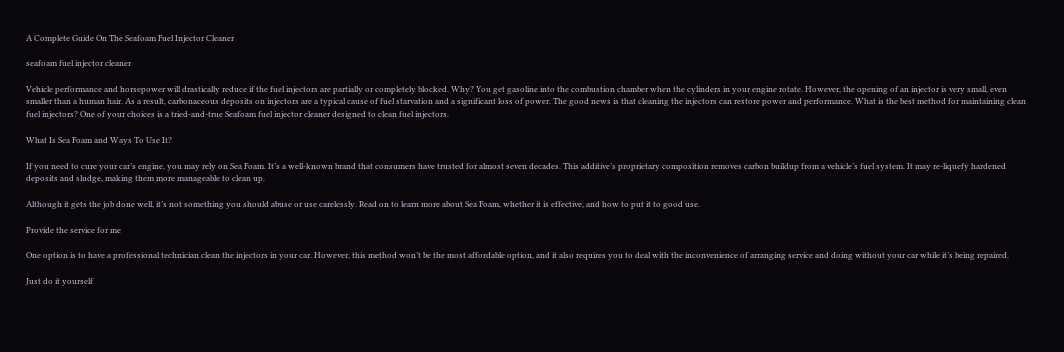A Complete Guide On The Seafoam Fuel Injector Cleaner

seafoam fuel injector cleaner

Vehicle performance and horsepower will drastically reduce if the fuel injectors are partially or completely blocked. Why? You get gasoline into the combustion chamber when the cylinders in your engine rotate. However, the opening of an injector is very small, even smaller than a human hair. As a result, carbonaceous deposits on injectors are a typical cause of fuel starvation and a significant loss of power. The good news is that cleaning the injectors can restore power and performance. What is the best method for maintaining clean fuel injectors? One of your choices is a tried-and-true Seafoam fuel injector cleaner designed to clean fuel injectors.

What Is Sea Foam and Ways To Use It?

If you need to cure your car’s engine, you may rely on Sea Foam. It’s a well-known brand that consumers have trusted for almost seven decades. This additive’s proprietary composition removes carbon buildup from a vehicle’s fuel system. It may re-liquefy hardened deposits and sludge, making them more manageable to clean up.

Although it gets the job done well, it’s not something you should abuse or use carelessly. Read on to learn more about Sea Foam, whether it is effective, and how to put it to good use.

Provide the service for me

One option is to have a professional technician clean the injectors in your car. However, this method won’t be the most affordable option, and it also requires you to deal with the inconvenience of arranging service and doing without your car while it’s being repaired.

Just do it yourself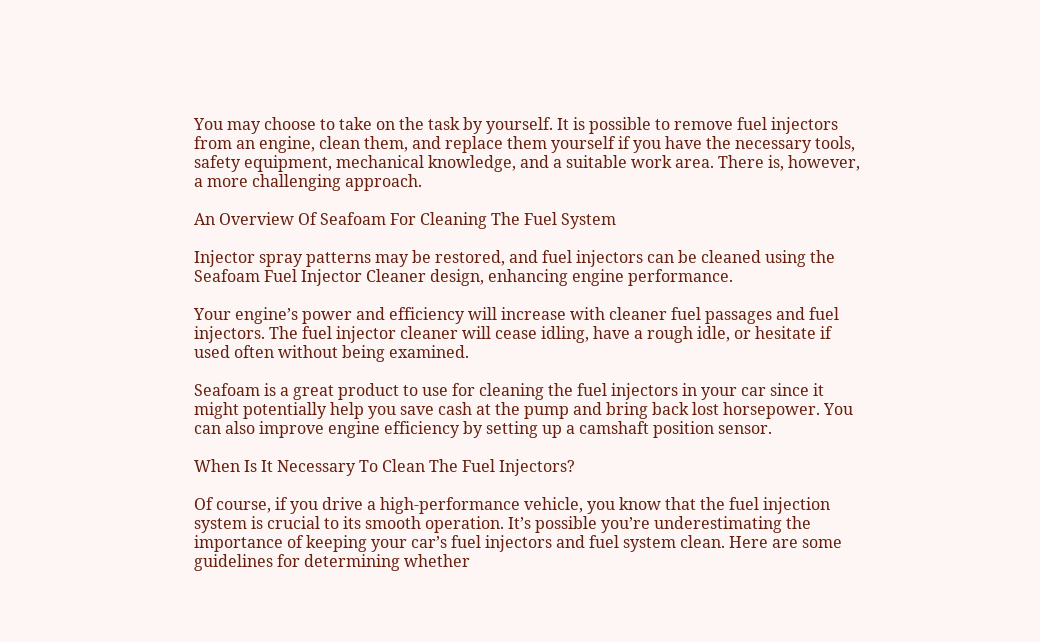You may choose to take on the task by yourself. It is possible to remove fuel injectors from an engine, clean them, and replace them yourself if you have the necessary tools, safety equipment, mechanical knowledge, and a suitable work area. There is, however, a more challenging approach.

An Overview Of Seafoam For Cleaning The Fuel System

Injector spray patterns may be restored, and fuel injectors can be cleaned using the Seafoam Fuel Injector Cleaner design, enhancing engine performance.

Your engine’s power and efficiency will increase with cleaner fuel passages and fuel injectors. The fuel injector cleaner will cease idling, have a rough idle, or hesitate if used often without being examined.

Seafoam is a great product to use for cleaning the fuel injectors in your car since it might potentially help you save cash at the pump and bring back lost horsepower. You can also improve engine efficiency by setting up a camshaft position sensor.

When Is It Necessary To Clean The Fuel Injectors?

Of course, if you drive a high-performance vehicle, you know that the fuel injection system is crucial to its smooth operation. It’s possible you’re underestimating the importance of keeping your car’s fuel injectors and fuel system clean. Here are some guidelines for determining whether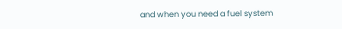and when you need a fuel system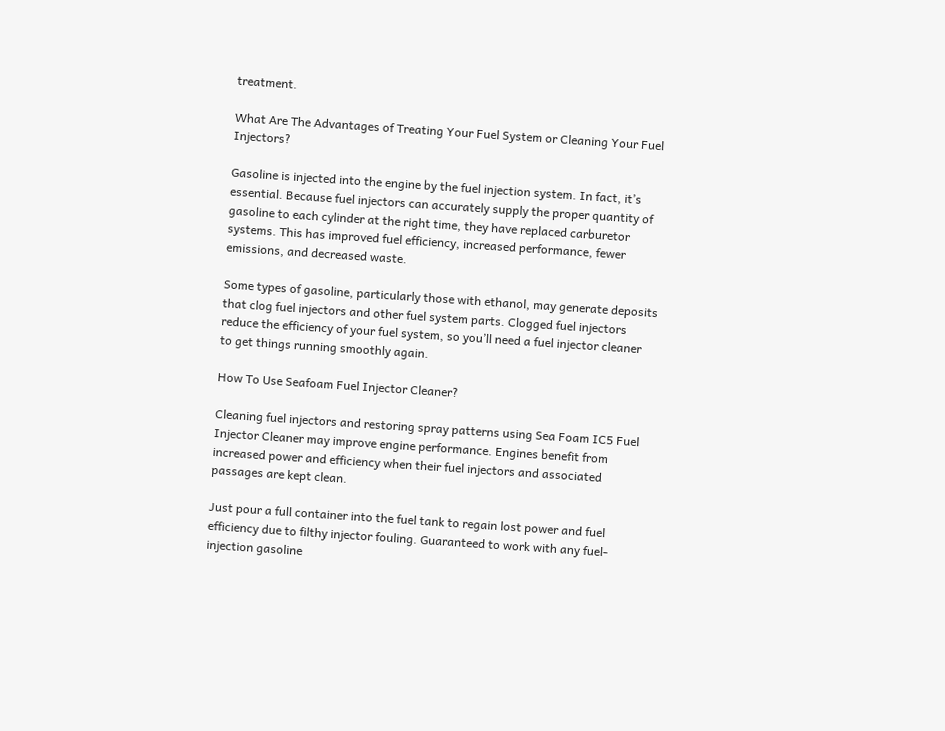treatment.

What Are The Advantages of Treating Your Fuel System or Cleaning Your Fuel Injectors?

Gasoline is injected into the engine by the fuel injection system. In fact, it’s essential. Because fuel injectors can accurately supply the proper quantity of gasoline to each cylinder at the right time, they have replaced carburetor systems. This has improved fuel efficiency, increased performance, fewer emissions, and decreased waste.

Some types of gasoline, particularly those with ethanol, may generate deposits that clog fuel injectors and other fuel system parts. Clogged fuel injectors reduce the efficiency of your fuel system, so you’ll need a fuel injector cleaner to get things running smoothly again.

How To Use Seafoam Fuel Injector Cleaner?

Cleaning fuel injectors and restoring spray patterns using Sea Foam IC5 Fuel Injector Cleaner may improve engine performance. Engines benefit from increased power and efficiency when their fuel injectors and associated passages are kept clean.

Just pour a full container into the fuel tank to regain lost power and fuel efficiency due to filthy injector fouling. Guaranteed to work with any fuel-injection gasoline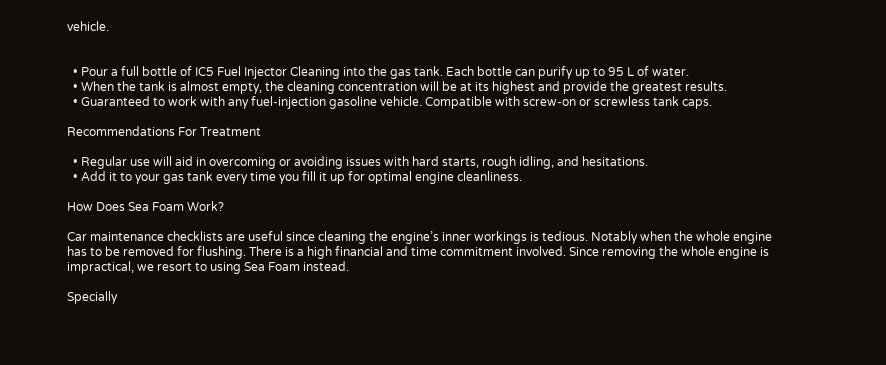vehicle.


  • Pour a full bottle of IC5 Fuel Injector Cleaning into the gas tank. Each bottle can purify up to 95 L of water.
  • When the tank is almost empty, the cleaning concentration will be at its highest and provide the greatest results.
  • Guaranteed to work with any fuel-injection gasoline vehicle. Compatible with screw-on or screwless tank caps.

Recommendations For Treatment

  • Regular use will aid in overcoming or avoiding issues with hard starts, rough idling, and hesitations.
  • Add it to your gas tank every time you fill it up for optimal engine cleanliness.

How Does Sea Foam Work?

Car maintenance checklists are useful since cleaning the engine’s inner workings is tedious. Notably when the whole engine has to be removed for flushing. There is a high financial and time commitment involved. Since removing the whole engine is impractical, we resort to using Sea Foam instead.

Specially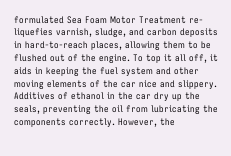formulated Sea Foam Motor Treatment re-liquefies varnish, sludge, and carbon deposits in hard-to-reach places, allowing them to be flushed out of the engine. To top it all off, it aids in keeping the fuel system and other moving elements of the car nice and slippery. Additives of ethanol in the car dry up the seals, preventing the oil from lubricating the components correctly. However, the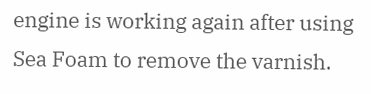engine is working again after using Sea Foam to remove the varnish.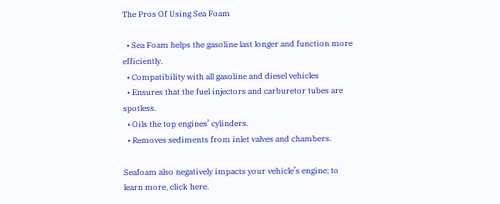The Pros Of Using Sea Foam

  • Sea Foam helps the gasoline last longer and function more efficiently.
  • Compatibility with all gasoline and diesel vehicles
  • Ensures that the fuel injectors and carburetor tubes are spotless.
  • Oils the top engines’ cylinders.
  • Removes sediments from inlet valves and chambers.

Seafoam also negatively impacts your vehicle’s engine; to learn more, click here.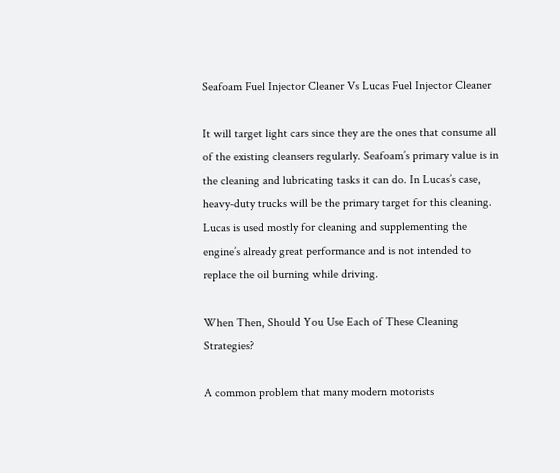Seafoam Fuel Injector Cleaner Vs Lucas Fuel Injector Cleaner

It will target light cars since they are the ones that consume all of the existing cleansers regularly. Seafoam’s primary value is in the cleaning and lubricating tasks it can do. In Lucas’s case, heavy-duty trucks will be the primary target for this cleaning. Lucas is used mostly for cleaning and supplementing the engine’s already great performance and is not intended to replace the oil burning while driving.

When Then, Should You Use Each of These Cleaning Strategies?

A common problem that many modern motorists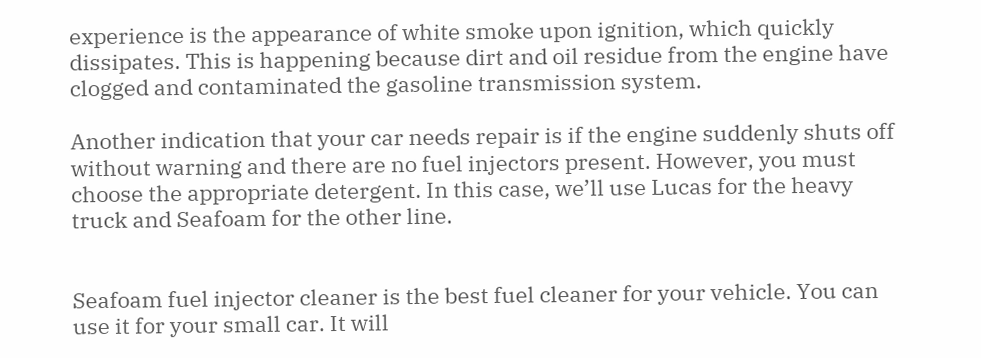experience is the appearance of white smoke upon ignition, which quickly dissipates. This is happening because dirt and oil residue from the engine have clogged and contaminated the gasoline transmission system.

Another indication that your car needs repair is if the engine suddenly shuts off without warning and there are no fuel injectors present. However, you must choose the appropriate detergent. In this case, we’ll use Lucas for the heavy truck and Seafoam for the other line.


Seafoam fuel injector cleaner is the best fuel cleaner for your vehicle. You can use it for your small car. It will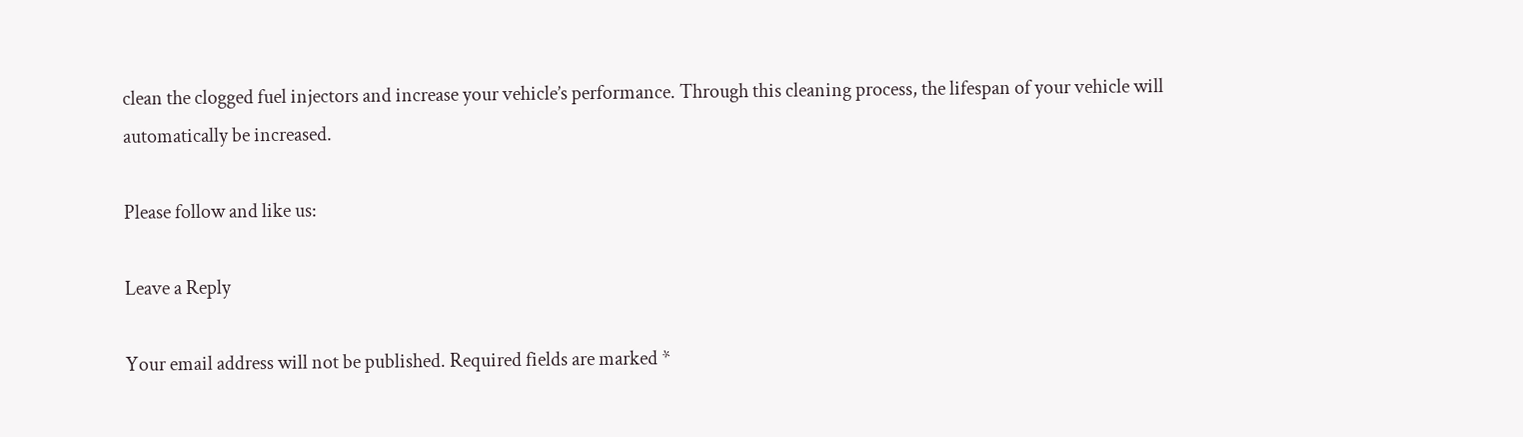clean the clogged fuel injectors and increase your vehicle’s performance. Through this cleaning process, the lifespan of your vehicle will automatically be increased.

Please follow and like us:

Leave a Reply

Your email address will not be published. Required fields are marked *